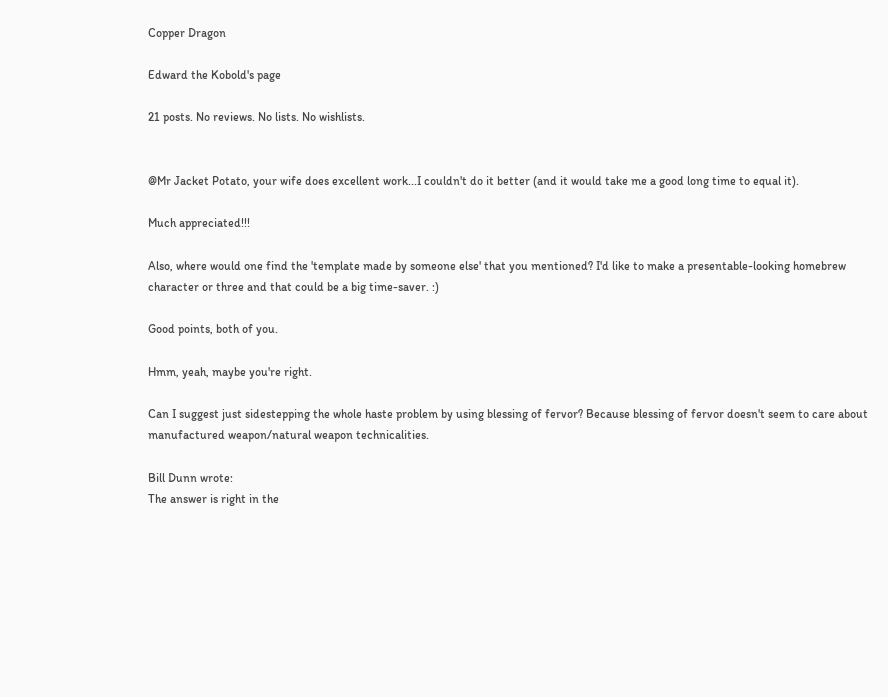Copper Dragon

Edward the Kobold's page

21 posts. No reviews. No lists. No wishlists.


@Mr Jacket Potato, your wife does excellent work...I couldn't do it better (and it would take me a good long time to equal it).

Much appreciated!!!

Also, where would one find the 'template made by someone else' that you mentioned? I'd like to make a presentable-looking homebrew character or three and that could be a big time-saver. :)

Good points, both of you.

Hmm, yeah, maybe you're right.

Can I suggest just sidestepping the whole haste problem by using blessing of fervor? Because blessing of fervor doesn't seem to care about manufactured weapon/natural weapon technicalities.

Bill Dunn wrote:
The answer is right in the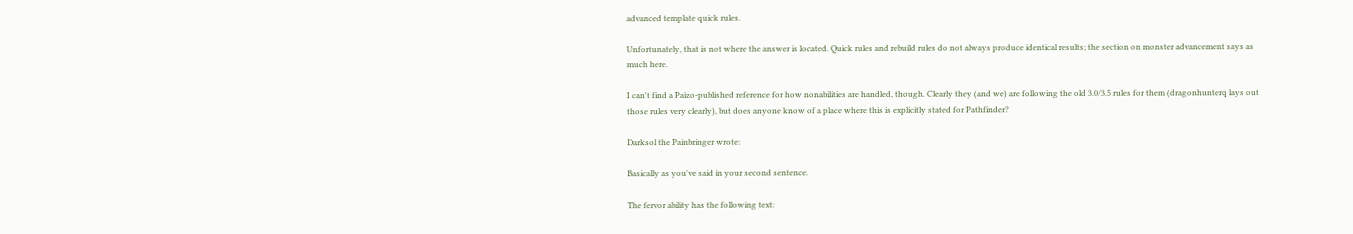advanced template quick rules.

Unfortunately, that is not where the answer is located. Quick rules and rebuild rules do not always produce identical results; the section on monster advancement says as much here.

I can't find a Paizo-published reference for how nonabilities are handled, though. Clearly they (and we) are following the old 3.0/3.5 rules for them (dragonhunterq lays out those rules very clearly), but does anyone know of a place where this is explicitly stated for Pathfinder?

Darksol the Painbringer wrote:

Basically as you've said in your second sentence.

The fervor ability has the following text: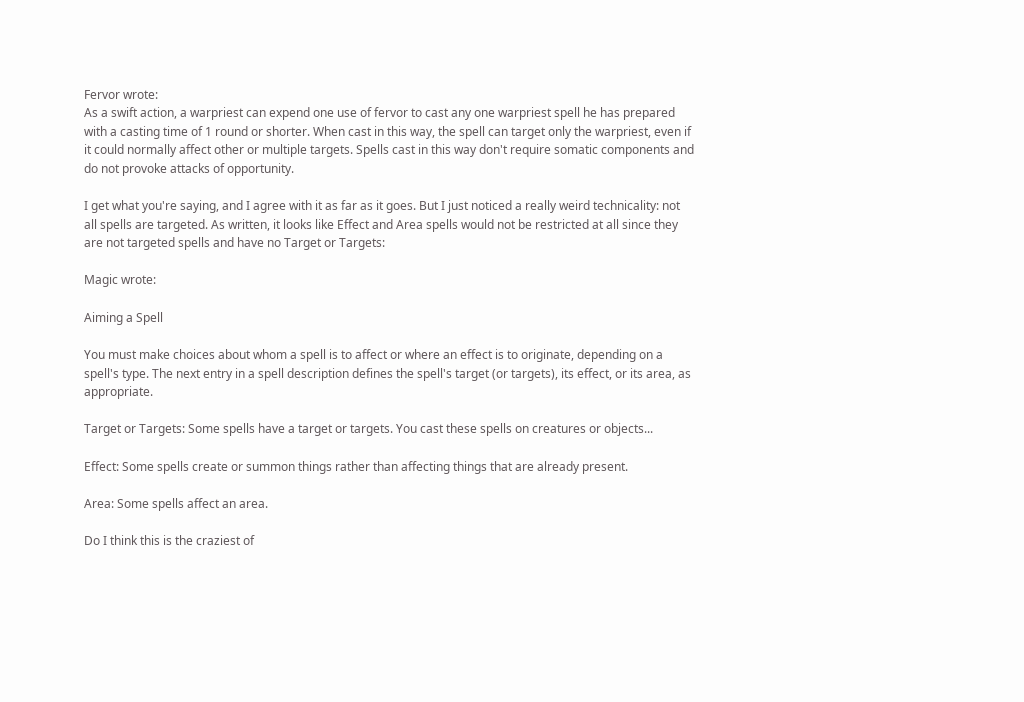Fervor wrote:
As a swift action, a warpriest can expend one use of fervor to cast any one warpriest spell he has prepared with a casting time of 1 round or shorter. When cast in this way, the spell can target only the warpriest, even if it could normally affect other or multiple targets. Spells cast in this way don't require somatic components and do not provoke attacks of opportunity.

I get what you're saying, and I agree with it as far as it goes. But I just noticed a really weird technicality: not all spells are targeted. As written, it looks like Effect and Area spells would not be restricted at all since they are not targeted spells and have no Target or Targets:

Magic wrote:

Aiming a Spell

You must make choices about whom a spell is to affect or where an effect is to originate, depending on a spell's type. The next entry in a spell description defines the spell's target (or targets), its effect, or its area, as appropriate.

Target or Targets: Some spells have a target or targets. You cast these spells on creatures or objects...

Effect: Some spells create or summon things rather than affecting things that are already present.

Area: Some spells affect an area.

Do I think this is the craziest of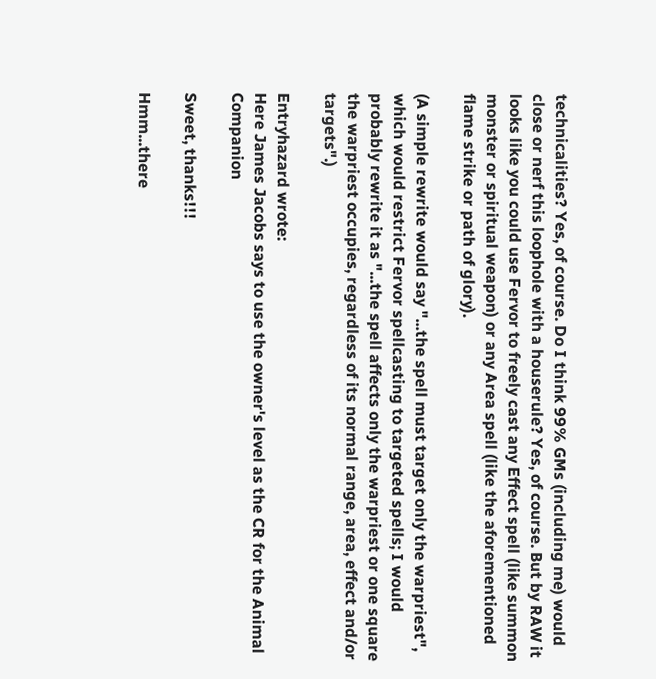technicalities? Yes, of course. Do I think 99% GMs (including me) would close or nerf this loophole with a houserule? Yes, of course. But by RAW it looks like you could use Fervor to freely cast any Effect spell (like summon monster or spiritual weapon) or any Area spell (like the aforementioned flame strike or path of glory).

(A simple rewrite would say "...the spell must target only the warpriest", which would restrict Fervor spellcasting to targeted spells; I would probably rewrite it as "...the spell affects only the warpriest or one square the warpriest occupies, regardless of its normal range, area, effect and/or targets".)

Entryhazard wrote:
Here James Jacobs says to use the owner's level as the CR for the Animal Companion

Sweet, thanks!!!

Hmm...there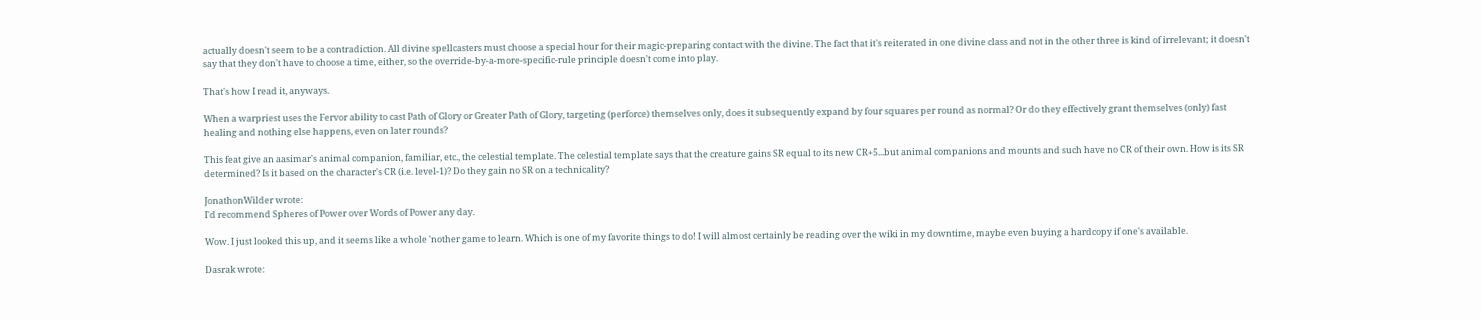actually doesn't seem to be a contradiction. All divine spellcasters must choose a special hour for their magic-preparing contact with the divine. The fact that it's reiterated in one divine class and not in the other three is kind of irrelevant; it doesn't say that they don't have to choose a time, either, so the override-by-a-more-specific-rule principle doesn't come into play.

That's how I read it, anyways.

When a warpriest uses the Fervor ability to cast Path of Glory or Greater Path of Glory, targeting (perforce) themselves only, does it subsequently expand by four squares per round as normal? Or do they effectively grant themselves (only) fast healing and nothing else happens, even on later rounds?

This feat give an aasimar's animal companion, familiar, etc., the celestial template. The celestial template says that the creature gains SR equal to its new CR+5...but animal companions and mounts and such have no CR of their own. How is its SR determined? Is it based on the character's CR (i.e. level-1)? Do they gain no SR on a technicality?

JonathonWilder wrote:
I'd recommend Spheres of Power over Words of Power any day.

Wow. I just looked this up, and it seems like a whole 'nother game to learn. Which is one of my favorite things to do! I will almost certainly be reading over the wiki in my downtime, maybe even buying a hardcopy if one's available.

Dasrak wrote: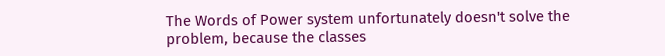The Words of Power system unfortunately doesn't solve the problem, because the classes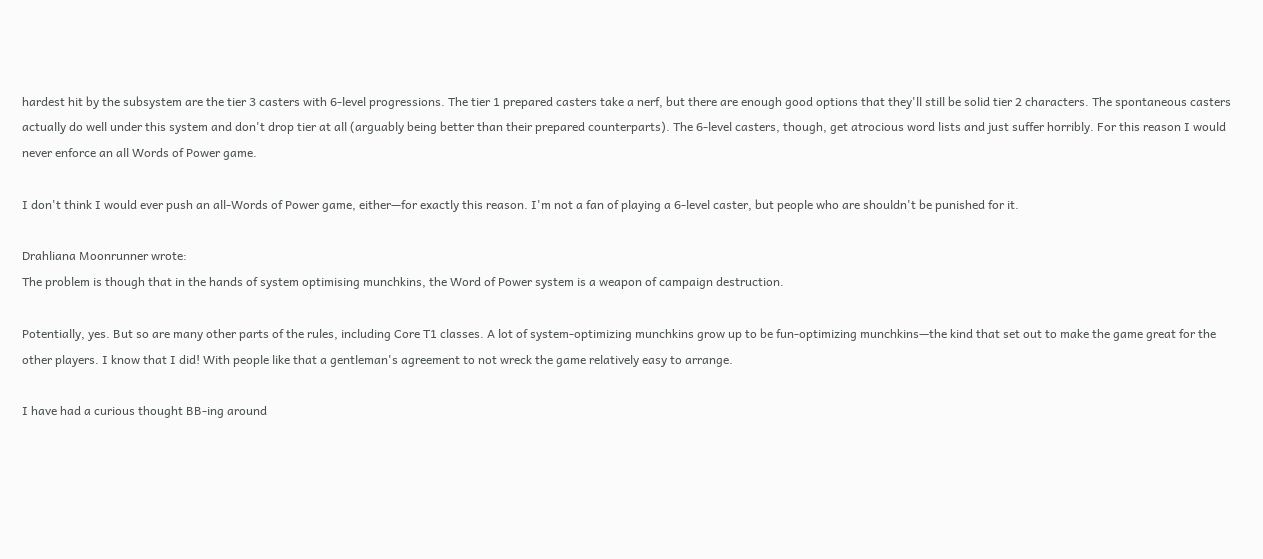hardest hit by the subsystem are the tier 3 casters with 6-level progressions. The tier 1 prepared casters take a nerf, but there are enough good options that they'll still be solid tier 2 characters. The spontaneous casters actually do well under this system and don't drop tier at all (arguably being better than their prepared counterparts). The 6-level casters, though, get atrocious word lists and just suffer horribly. For this reason I would never enforce an all Words of Power game.

I don't think I would ever push an all-Words of Power game, either—for exactly this reason. I'm not a fan of playing a 6-level caster, but people who are shouldn't be punished for it.

Drahliana Moonrunner wrote:
The problem is though that in the hands of system optimising munchkins, the Word of Power system is a weapon of campaign destruction.

Potentially, yes. But so are many other parts of the rules, including Core T1 classes. A lot of system-optimizing munchkins grow up to be fun-optimizing munchkins—the kind that set out to make the game great for the other players. I know that I did! With people like that a gentleman's agreement to not wreck the game relatively easy to arrange.

I have had a curious thought BB-ing around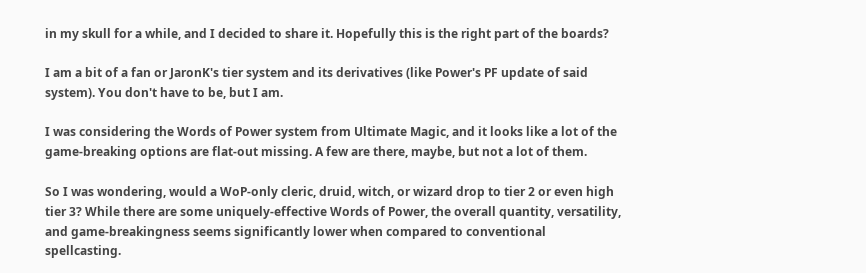in my skull for a while, and I decided to share it. Hopefully this is the right part of the boards?

I am a bit of a fan or JaronK's tier system and its derivatives (like Power's PF update of said system). You don't have to be, but I am.

I was considering the Words of Power system from Ultimate Magic, and it looks like a lot of the game-breaking options are flat-out missing. A few are there, maybe, but not a lot of them.

So I was wondering, would a WoP-only cleric, druid, witch, or wizard drop to tier 2 or even high tier 3? While there are some uniquely-effective Words of Power, the overall quantity, versatility, and game-breakingness seems significantly lower when compared to conventional spellcasting.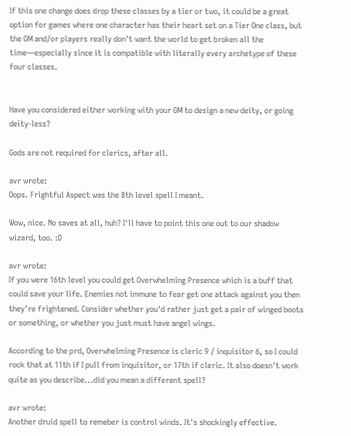If this one change does drop these classes by a tier or two, it could be a great option for games where one character has their heart set on a Tier One class, but the GM and/or players really don't want the world to get broken all the time—especially since it is compatible with literally every archetype of these four classes.


Have you considered either working with your GM to design a new deity, or going deity-less?

Gods are not required for clerics, after all.

avr wrote:
Oops. Frightful Aspect was the 8th level spell I meant.

Wow, nice. No saves at all, huh? I'll have to point this one out to our shadow wizard, too. :D

avr wrote:
If you were 16th level you could get Overwhelming Presence which is a buff that could save your life. Enemies not immune to fear get one attack against you then they're frightened. Consider whether you'd rather just get a pair of winged boots or something, or whether you just must have angel wings.

According to the prd, Overwhelming Presence is cleric 9 / inquisitor 6, so I could rock that at 11th if I pull from inquisitor, or 17th if cleric. It also doesn't work quite as you describe...did you mean a different spell?

avr wrote:
Another druid spell to remeber is control winds. It's shockingly effective.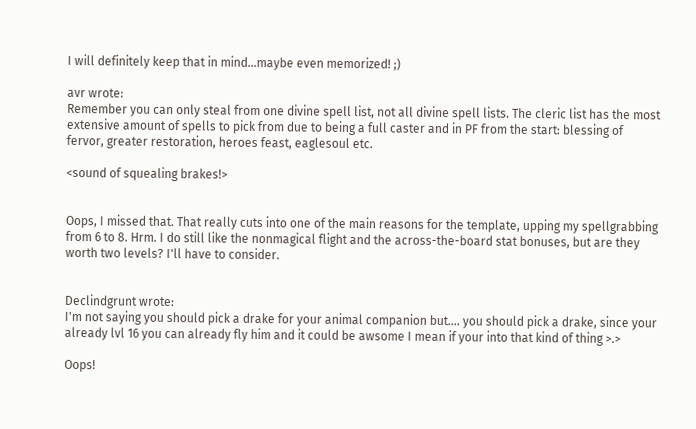I will definitely keep that in mind...maybe even memorized! ;)

avr wrote:
Remember you can only steal from one divine spell list, not all divine spell lists. The cleric list has the most extensive amount of spells to pick from due to being a full caster and in PF from the start: blessing of fervor, greater restoration, heroes feast, eaglesoul etc.

<sound of squealing brakes!>


Oops, I missed that. That really cuts into one of the main reasons for the template, upping my spellgrabbing from 6 to 8. Hrm. I do still like the nonmagical flight and the across-the-board stat bonuses, but are they worth two levels? I'll have to consider.


Declindgrunt wrote:
I'm not saying you should pick a drake for your animal companion but.... you should pick a drake, since your already lvl 16 you can already fly him and it could be awsome I mean if your into that kind of thing >.>

Oops!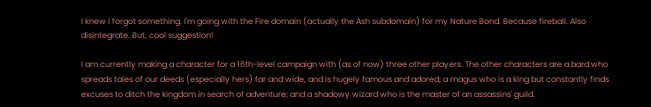I knew I forgot something. I'm going with the Fire domain (actually the Ash subdomain) for my Nature Bond. Because fireball. Also disintegrate. But, cool suggestion!

I am currently making a character for a 16th-level campaign with (as of now) three other players. The other characters are a bard who spreads tales of our deeds (especially hers) far and wide, and is hugely famous and adored; a magus who is a king but constantly finds excuses to ditch the kingdom in search of adventure; and a shadowy wizard who is the master of an assassins' guild.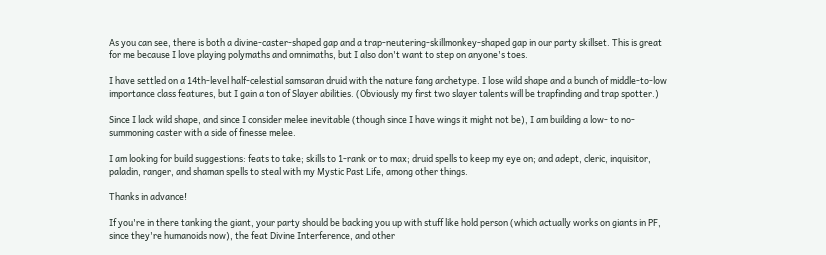As you can see, there is both a divine-caster-shaped gap and a trap-neutering-skillmonkey-shaped gap in our party skillset. This is great for me because I love playing polymaths and omnimaths, but I also don't want to step on anyone's toes.

I have settled on a 14th-level half-celestial samsaran druid with the nature fang archetype. I lose wild shape and a bunch of middle-to-low importance class features, but I gain a ton of Slayer abilities. (Obviously my first two slayer talents will be trapfinding and trap spotter.)

Since I lack wild shape, and since I consider melee inevitable (though since I have wings it might not be), I am building a low- to no-summoning caster with a side of finesse melee.

I am looking for build suggestions: feats to take; skills to 1-rank or to max; druid spells to keep my eye on; and adept, cleric, inquisitor, paladin, ranger, and shaman spells to steal with my Mystic Past Life, among other things.

Thanks in advance!

If you're in there tanking the giant, your party should be backing you up with stuff like hold person (which actually works on giants in PF, since they're humanoids now), the feat Divine Interference, and other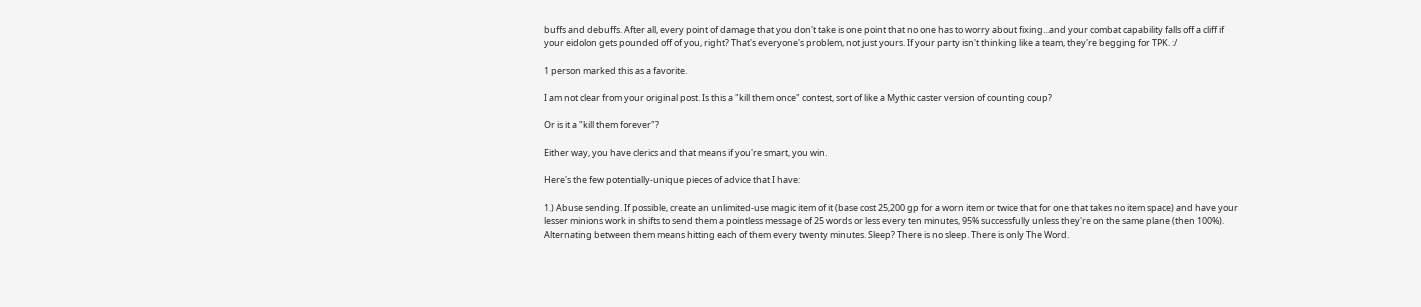buffs and debuffs. After all, every point of damage that you don't take is one point that no one has to worry about fixing...and your combat capability falls off a cliff if your eidolon gets pounded off of you, right? That's everyone's problem, not just yours. If your party isn't thinking like a team, they're begging for TPK. :/

1 person marked this as a favorite.

I am not clear from your original post. Is this a "kill them once" contest, sort of like a Mythic caster version of counting coup?

Or is it a "kill them forever"?

Either way, you have clerics and that means if you're smart, you win.

Here's the few potentially-unique pieces of advice that I have:

1.) Abuse sending. If possible, create an unlimited-use magic item of it (base cost 25,200 gp for a worn item or twice that for one that takes no item space) and have your lesser minions work in shifts to send them a pointless message of 25 words or less every ten minutes, 95% successfully unless they're on the same plane (then 100%). Alternating between them means hitting each of them every twenty minutes. Sleep? There is no sleep. There is only The Word.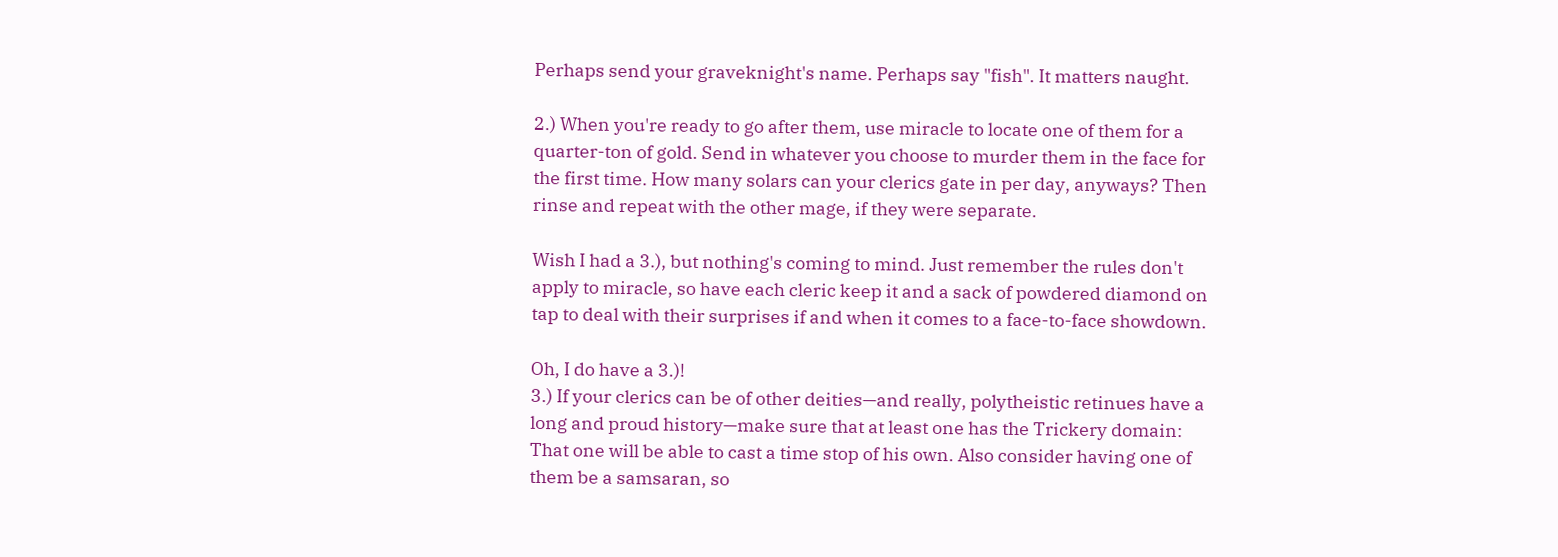Perhaps send your graveknight's name. Perhaps say "fish". It matters naught.

2.) When you're ready to go after them, use miracle to locate one of them for a quarter-ton of gold. Send in whatever you choose to murder them in the face for the first time. How many solars can your clerics gate in per day, anyways? Then rinse and repeat with the other mage, if they were separate.

Wish I had a 3.), but nothing's coming to mind. Just remember the rules don't apply to miracle, so have each cleric keep it and a sack of powdered diamond on tap to deal with their surprises if and when it comes to a face-to-face showdown.

Oh, I do have a 3.)!
3.) If your clerics can be of other deities—and really, polytheistic retinues have a long and proud history—make sure that at least one has the Trickery domain: That one will be able to cast a time stop of his own. Also consider having one of them be a samsaran, so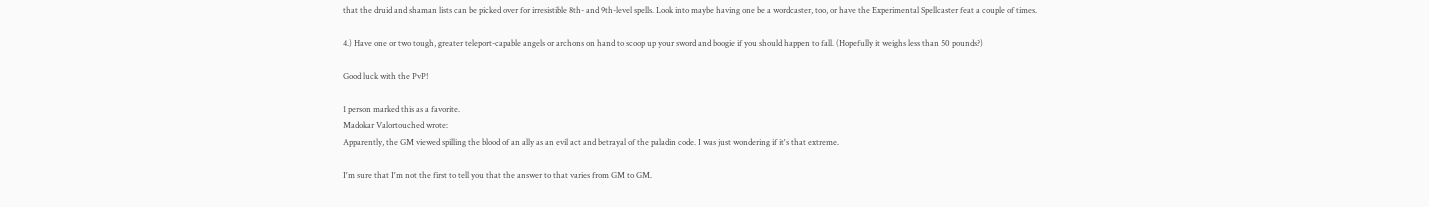that the druid and shaman lists can be picked over for irresistible 8th- and 9th-level spells. Look into maybe having one be a wordcaster, too, or have the Experimental Spellcaster feat a couple of times.

4.) Have one or two tough, greater teleport-capable angels or archons on hand to scoop up your sword and boogie if you should happen to fall. (Hopefully it weighs less than 50 pounds?)

Good luck with the PvP!

1 person marked this as a favorite.
Madokar Valortouched wrote:
Apparently, the GM viewed spilling the blood of an ally as an evil act and betrayal of the paladin code. I was just wondering if it's that extreme.

I'm sure that I'm not the first to tell you that the answer to that varies from GM to GM.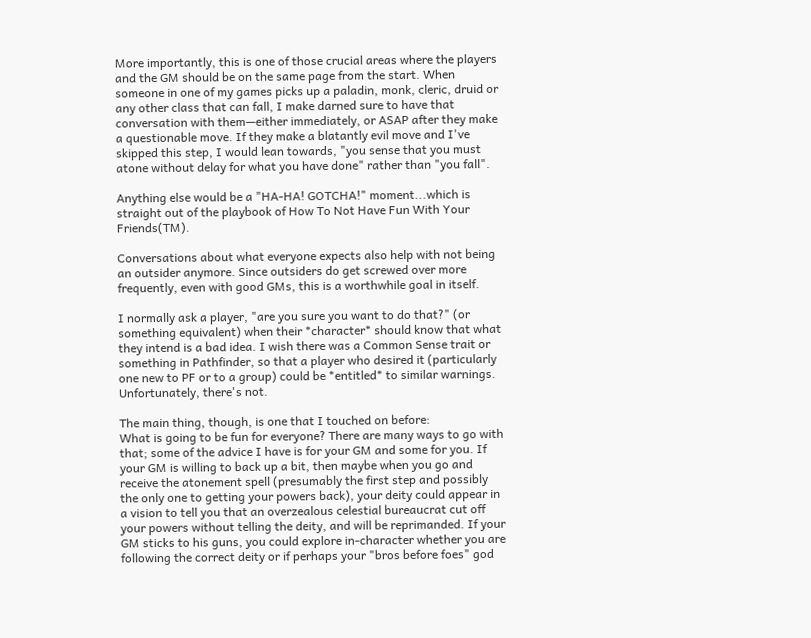More importantly, this is one of those crucial areas where the players and the GM should be on the same page from the start. When someone in one of my games picks up a paladin, monk, cleric, druid or any other class that can fall, I make darned sure to have that conversation with them—either immediately, or ASAP after they make a questionable move. If they make a blatantly evil move and I've skipped this step, I would lean towards, "you sense that you must atone without delay for what you have done" rather than "you fall".

Anything else would be a "HA-HA! GOTCHA!" moment...which is straight out of the playbook of How To Not Have Fun With Your Friends(TM).

Conversations about what everyone expects also help with not being an outsider anymore. Since outsiders do get screwed over more frequently, even with good GMs, this is a worthwhile goal in itself.

I normally ask a player, "are you sure you want to do that?" (or something equivalent) when their *character* should know that what they intend is a bad idea. I wish there was a Common Sense trait or something in Pathfinder, so that a player who desired it (particularly one new to PF or to a group) could be *entitled* to similar warnings. Unfortunately, there's not.

The main thing, though, is one that I touched on before:
What is going to be fun for everyone? There are many ways to go with that; some of the advice I have is for your GM and some for you. If your GM is willing to back up a bit, then maybe when you go and receive the atonement spell (presumably the first step and possibly the only one to getting your powers back), your deity could appear in a vision to tell you that an overzealous celestial bureaucrat cut off your powers without telling the deity, and will be reprimanded. If your GM sticks to his guns, you could explore in-character whether you are following the correct deity or if perhaps your "bros before foes" god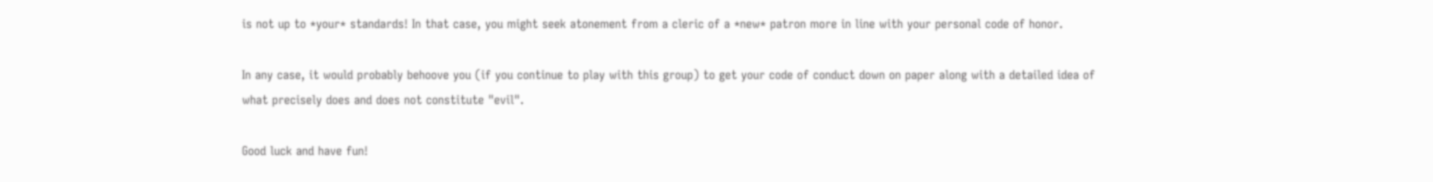is not up to *your* standards! In that case, you might seek atonement from a cleric of a *new* patron more in line with your personal code of honor.

In any case, it would probably behoove you (if you continue to play with this group) to get your code of conduct down on paper along with a detailed idea of what precisely does and does not constitute "evil".

Good luck and have fun!